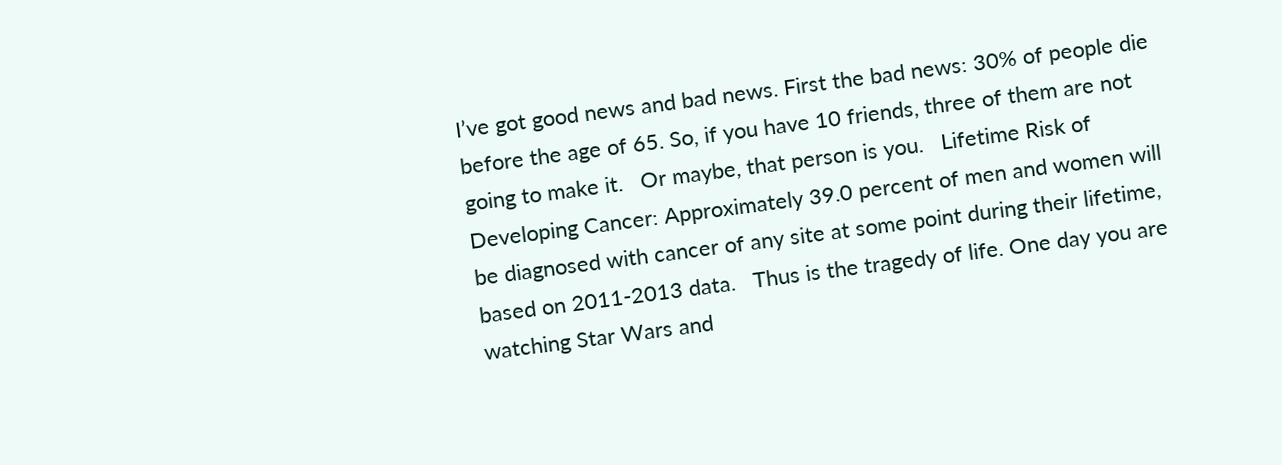I’ve got good news and bad news. First the bad news: 30% of people die before the age of 65. So, if you have 10 friends, three of them are not going to make it.   Or maybe, that person is you.   Lifetime Risk of Developing Cancer: Approximately 39.0 percent of men and women will be diagnosed with cancer of any site at some point during their lifetime, based on 2011-2013 data.   Thus is the tragedy of life. One day you are watching Star Wars and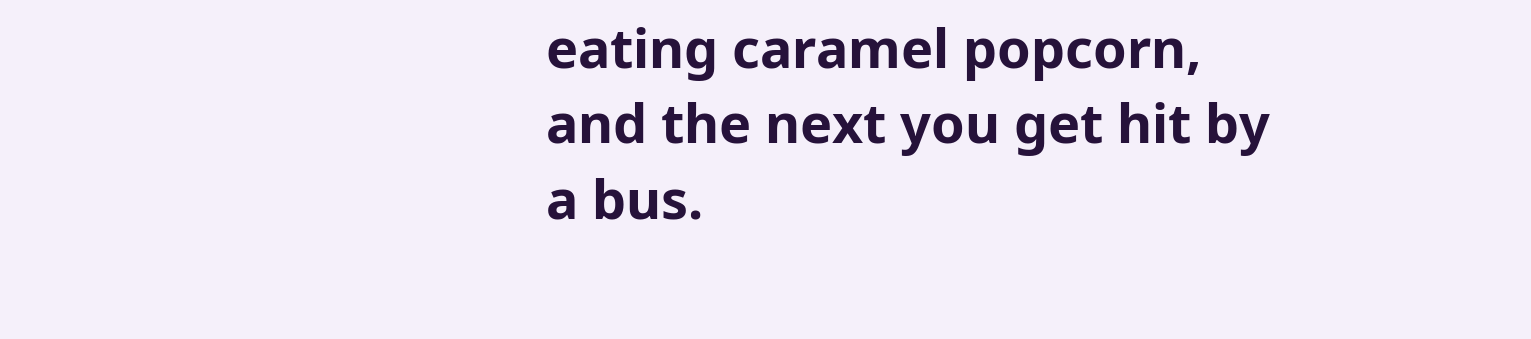eating caramel popcorn, and the next you get hit by a bus.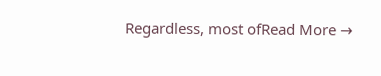Regardless, most ofRead More →